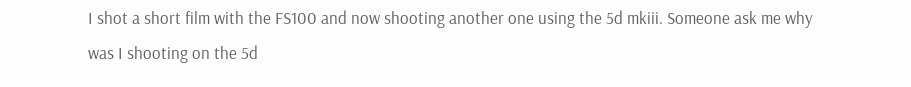I shot a short film with the FS100 and now shooting another one using the 5d mkiii. Someone ask me why was I shooting on the 5d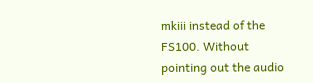mkiii instead of the FS100. Without pointing out the audio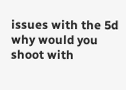issues with the 5d why would you shoot with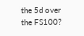the 5d over the FS100?